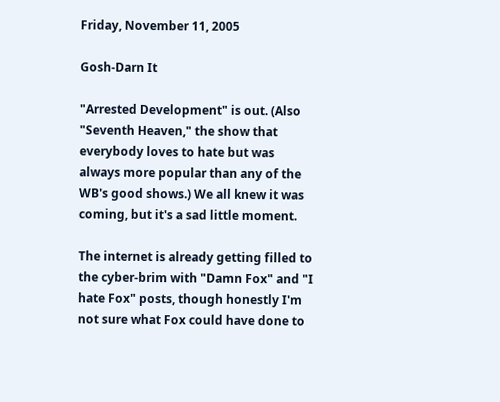Friday, November 11, 2005

Gosh-Darn It

"Arrested Development" is out. (Also "Seventh Heaven," the show that everybody loves to hate but was always more popular than any of the WB's good shows.) We all knew it was coming, but it's a sad little moment.

The internet is already getting filled to the cyber-brim with "Damn Fox" and "I hate Fox" posts, though honestly I'm not sure what Fox could have done to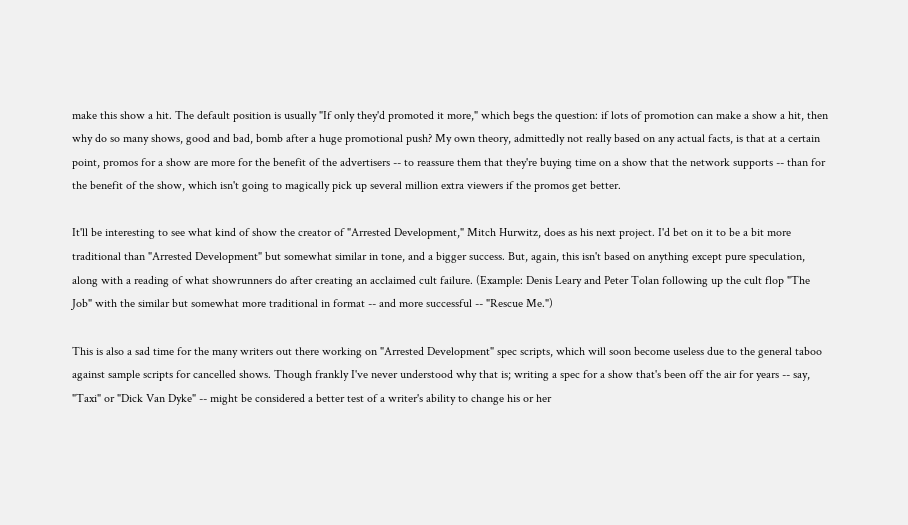make this show a hit. The default position is usually "If only they'd promoted it more," which begs the question: if lots of promotion can make a show a hit, then why do so many shows, good and bad, bomb after a huge promotional push? My own theory, admittedly not really based on any actual facts, is that at a certain point, promos for a show are more for the benefit of the advertisers -- to reassure them that they're buying time on a show that the network supports -- than for the benefit of the show, which isn't going to magically pick up several million extra viewers if the promos get better.

It'll be interesting to see what kind of show the creator of "Arrested Development," Mitch Hurwitz, does as his next project. I'd bet on it to be a bit more traditional than "Arrested Development" but somewhat similar in tone, and a bigger success. But, again, this isn't based on anything except pure speculation, along with a reading of what showrunners do after creating an acclaimed cult failure. (Example: Denis Leary and Peter Tolan following up the cult flop "The Job" with the similar but somewhat more traditional in format -- and more successful -- "Rescue Me.")

This is also a sad time for the many writers out there working on "Arrested Development" spec scripts, which will soon become useless due to the general taboo against sample scripts for cancelled shows. Though frankly I've never understood why that is; writing a spec for a show that's been off the air for years -- say, "Taxi" or "Dick Van Dyke" -- might be considered a better test of a writer's ability to change his or her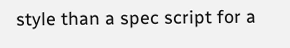style than a spec script for a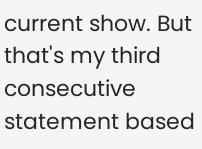current show. But that's my third consecutive statement based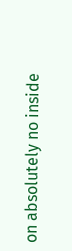on absolutely no inside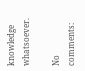knowledge whatsoever.

No comments: